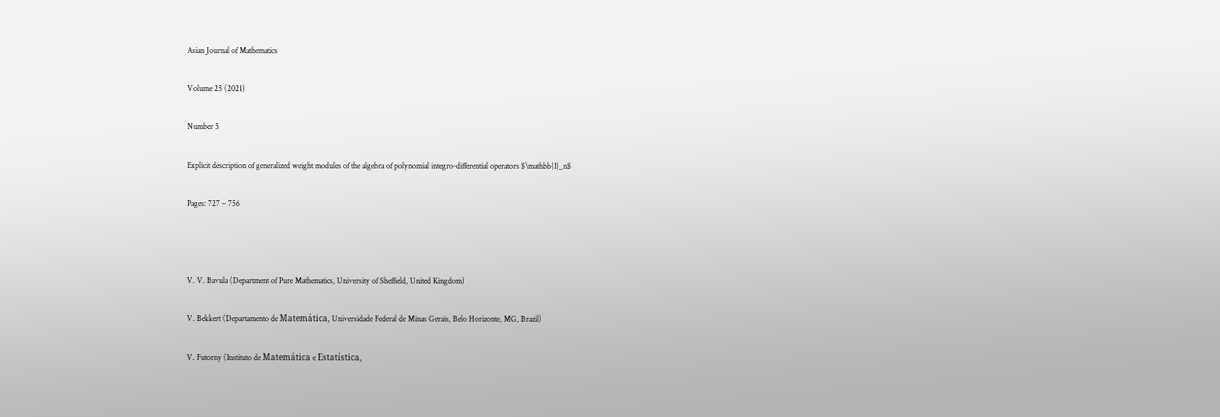Asian Journal of Mathematics

Volume 25 (2021)

Number 5

Explicit description of generalized weight modules of the algebra of polynomial integro-differential operators $\mathbb{I}_n$

Pages: 727 – 756



V. V. Bavula (Department of Pure Mathematics, University of Sheffield, United Kingdom)

V. Bekkert (Departamento de Matemática, Universidade Federal de Minas Gerais, Belo Horizonte, MG, Brazil)

V. Futorny (Instituto de Matemática e Estatística,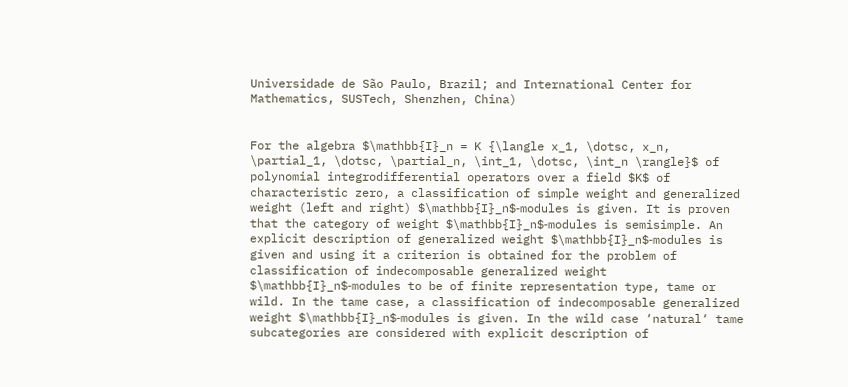Universidade de São Paulo, Brazil; and International Center for Mathematics, SUSTech, Shenzhen, China)


For the algebra $\mathbb{I}_n = K {\langle x_1, \dotsc, x_n, \partial_1, \dotsc, \partial_n, \int_1, \dotsc, \int_n \rangle}$ of polynomial integrodifferential operators over a field $K$ of characteristic zero, a classification of simple weight and generalized weight (left and right) $\mathbb{I}_n$‑modules is given. It is proven that the category of weight $\mathbb{I}_n$‑modules is semisimple. An explicit description of generalized weight $\mathbb{I}_n$‑modules is given and using it a criterion is obtained for the problem of classification of indecomposable generalized weight $\mathbb{I}_n$‑modules to be of finite representation type, tame or wild. In the tame case, a classification of indecomposable generalized weight $\mathbb{I}_n$‑modules is given. In the wild case ‘natural‘ tame subcategories are considered with explicit description of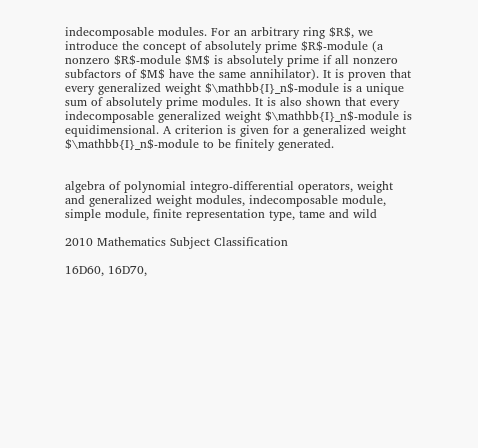indecomposable modules. For an arbitrary ring $R$, we introduce the concept of absolutely prime $R$‑module (a nonzero $R$‑module $M$ is absolutely prime if all nonzero subfactors of $M$ have the same annihilator). It is proven that every generalized weight $\mathbb{I}_n$‑module is a unique sum of absolutely prime modules. It is also shown that every indecomposable generalized weight $\mathbb{I}_n$‑module is equidimensional. A criterion is given for a generalized weight $\mathbb{I}_n$‑module to be finitely generated.


algebra of polynomial integro-differential operators, weight and generalized weight modules, indecomposable module, simple module, finite representation type, tame and wild

2010 Mathematics Subject Classification

16D60, 16D70,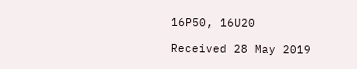16P50, 16U20

Received 28 May 2019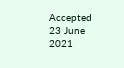Accepted 23 June 2021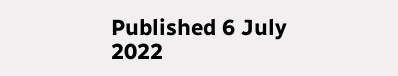Published 6 July 2022